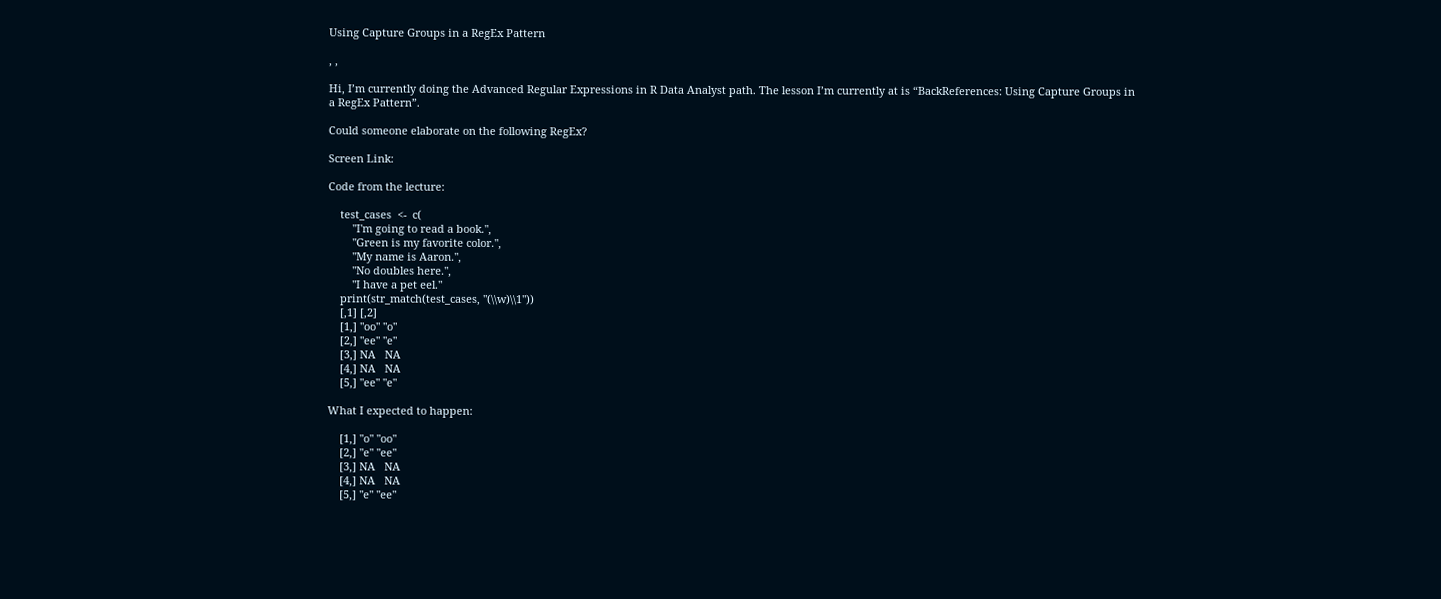Using Capture Groups in a RegEx Pattern

, ,

Hi, I’m currently doing the Advanced Regular Expressions in R Data Analyst path. The lesson I’m currently at is “BackReferences: Using Capture Groups in a RegEx Pattern”.

Could someone elaborate on the following RegEx?

Screen Link:

Code from the lecture:

    test_cases  <-  c(
        "I'm going to read a book.",
        "Green is my favorite color.",
        "My name is Aaron.",
        "No doubles here.",
        "I have a pet eel."
    print(str_match(test_cases, "(\\w)\\1"))
    [,1] [,2]
    [1,] "oo" "o"
    [2,] "ee" "e"
    [3,] NA   NA
    [4,] NA   NA
    [5,] "ee" "e"

What I expected to happen:

    [1,] "o" "oo"
    [2,] "e" "ee"
    [3,] NA   NA
    [4,] NA   NA
    [5,] "e" "ee"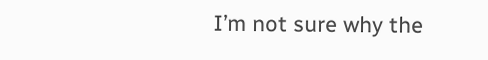I’m not sure why the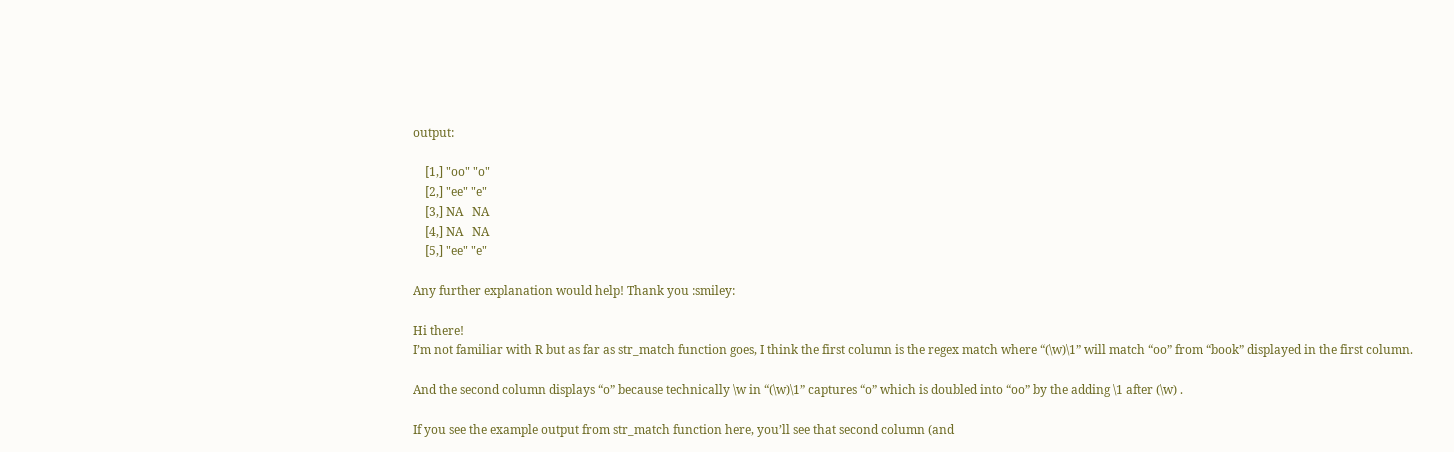output:

    [1,] "oo" "o"
    [2,] "ee" "e"
    [3,] NA   NA
    [4,] NA   NA
    [5,] "ee" "e"

Any further explanation would help! Thank you :smiley:

Hi there!
I’m not familiar with R but as far as str_match function goes, I think the first column is the regex match where “(\w)\1” will match “oo” from “book” displayed in the first column.

And the second column displays “o” because technically \w in “(\w)\1” captures “o” which is doubled into “oo” by the adding \1 after (\w) .

If you see the example output from str_match function here, you’ll see that second column (and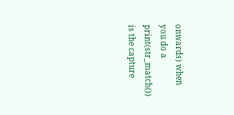onwards) when you do a print(str_match()) is the capture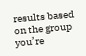results based on the group you’re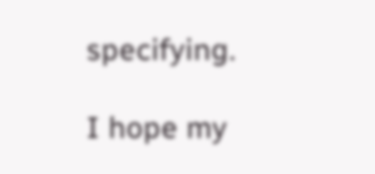specifying.

I hope my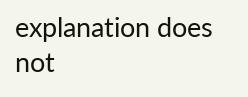explanation does not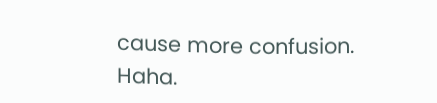cause more confusion. Haha.